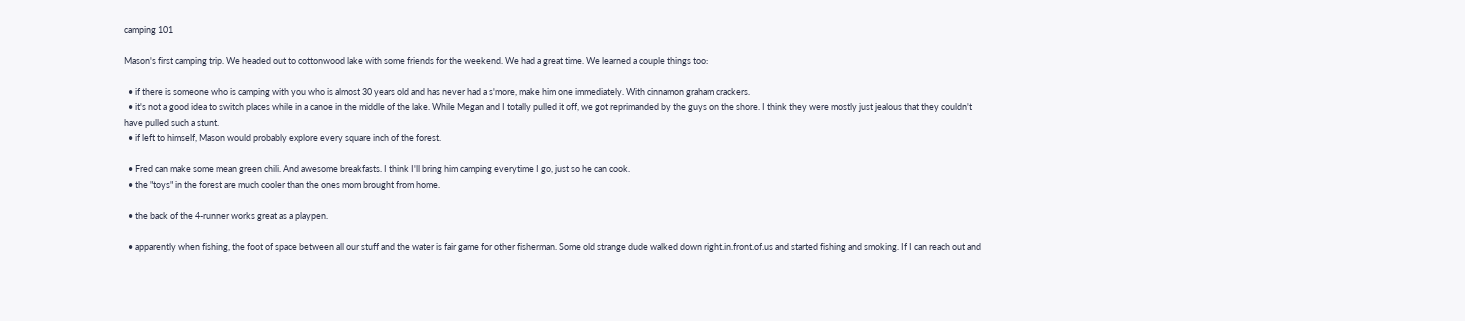camping 101

Mason's first camping trip. We headed out to cottonwood lake with some friends for the weekend. We had a great time. We learned a couple things too:

  • if there is someone who is camping with you who is almost 30 years old and has never had a s'more, make him one immediately. With cinnamon graham crackers.
  • it's not a good idea to switch places while in a canoe in the middle of the lake. While Megan and I totally pulled it off, we got reprimanded by the guys on the shore. I think they were mostly just jealous that they couldn't have pulled such a stunt.
  • if left to himself, Mason would probably explore every square inch of the forest.

  • Fred can make some mean green chili. And awesome breakfasts. I think I'll bring him camping everytime I go, just so he can cook.
  • the "toys" in the forest are much cooler than the ones mom brought from home.

  • the back of the 4-runner works great as a playpen.

  • apparently when fishing, the foot of space between all our stuff and the water is fair game for other fisherman. Some old strange dude walked down right.in.front.of.us and started fishing and smoking. If I can reach out and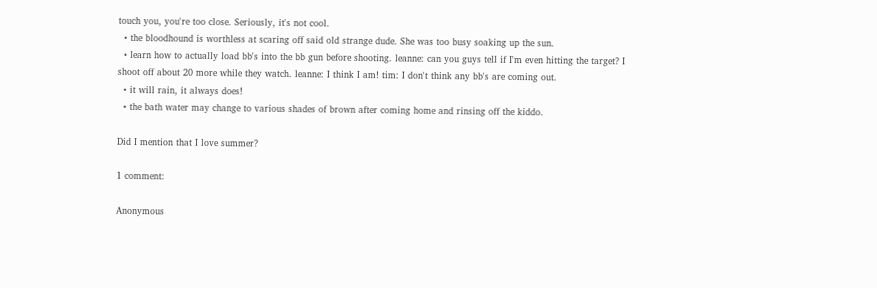touch you, you're too close. Seriously, it's not cool.
  • the bloodhound is worthless at scaring off said old strange dude. She was too busy soaking up the sun.
  • learn how to actually load bb's into the bb gun before shooting. leanne: can you guys tell if I'm even hitting the target? I shoot off about 20 more while they watch. leanne: I think I am! tim: I don't think any bb's are coming out.
  • it will rain, it always does!
  • the bath water may change to various shades of brown after coming home and rinsing off the kiddo.

Did I mention that I love summer?

1 comment:

Anonymous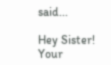said...

Hey Sister! Your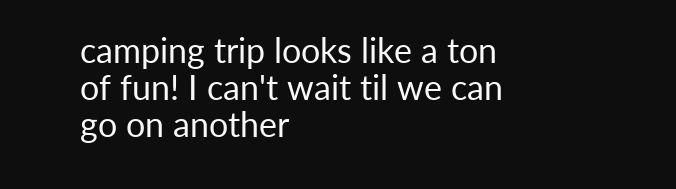camping trip looks like a ton of fun! I can't wait til we can go on another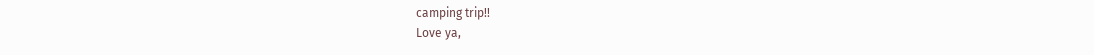camping trip!!
Love ya,